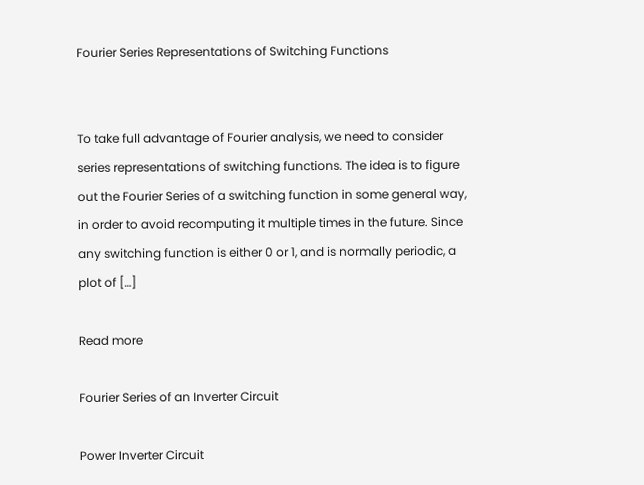Fourier Series Representations of Switching Functions


To take full advantage of Fourier analysis, we need to consider series representations of switching functions. The idea is to figure out the Fourier Series of a switching function in some general way, in order to avoid recomputing it multiple times in the future. Since any switching function is either 0 or 1, and is normally periodic, a plot of […]

Read more

Fourier Series of an Inverter Circuit

Power Inverter Circuit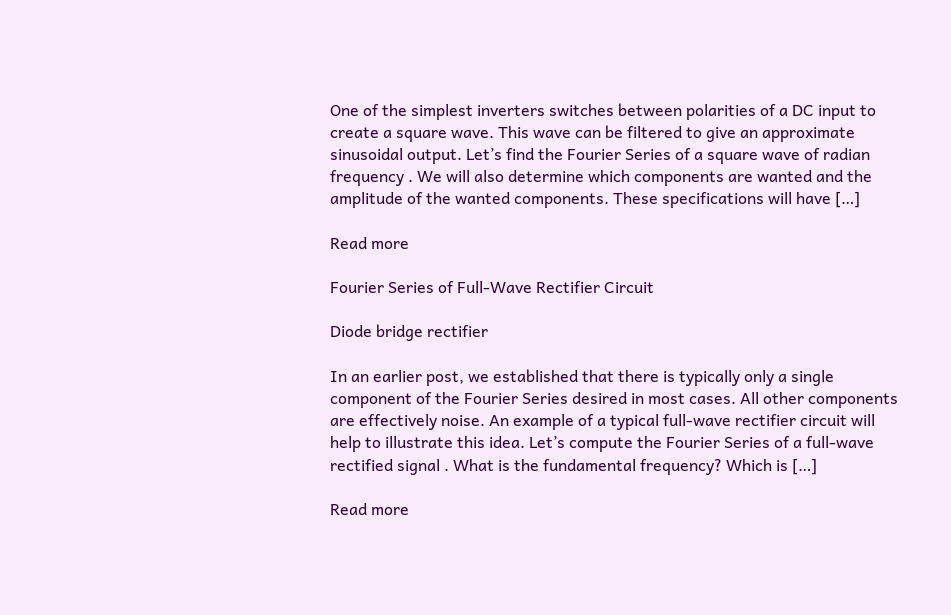One of the simplest inverters switches between polarities of a DC input to create a square wave. This wave can be filtered to give an approximate sinusoidal output. Let’s find the Fourier Series of a square wave of radian frequency . We will also determine which components are wanted and the amplitude of the wanted components. These specifications will have […]

Read more

Fourier Series of Full-Wave Rectifier Circuit

Diode bridge rectifier

In an earlier post, we established that there is typically only a single component of the Fourier Series desired in most cases. All other components are effectively noise. An example of a typical full-wave rectifier circuit will help to illustrate this idea. Let’s compute the Fourier Series of a full-wave rectified signal . What is the fundamental frequency? Which is […]

Read more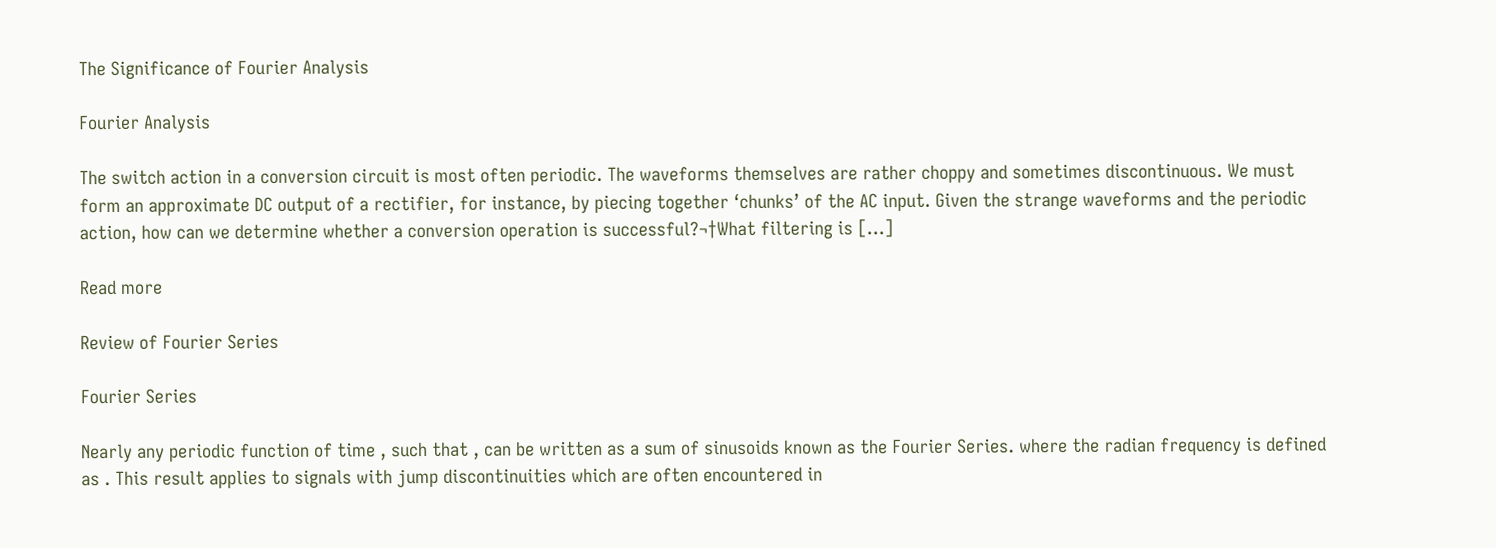The Significance of Fourier Analysis

Fourier Analysis

The switch action in a conversion circuit is most often periodic. The waveforms themselves are rather choppy and sometimes discontinuous. We must form an approximate DC output of a rectifier, for instance, by piecing together ‘chunks’ of the AC input. Given the strange waveforms and the periodic action, how can we determine whether a conversion operation is successful?¬†What filtering is […]

Read more

Review of Fourier Series

Fourier Series

Nearly any periodic function of time , such that , can be written as a sum of sinusoids known as the Fourier Series. where the radian frequency is defined as . This result applies to signals with jump discontinuities which are often encountered in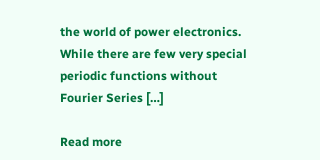the world of power electronics. While there are few very special periodic functions without Fourier Series […]

Read more